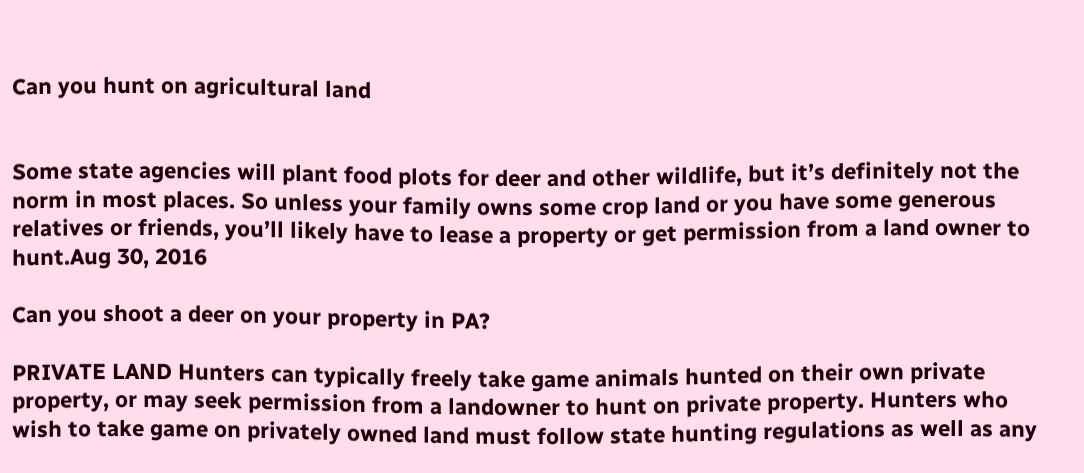Can you hunt on agricultural land


Some state agencies will plant food plots for deer and other wildlife, but it’s definitely not the norm in most places. So unless your family owns some crop land or you have some generous relatives or friends, you’ll likely have to lease a property or get permission from a land owner to hunt.Aug 30, 2016

Can you shoot a deer on your property in PA?

PRIVATE LAND Hunters can typically freely take game animals hunted on their own private property, or may seek permission from a landowner to hunt on private property. Hunters who wish to take game on privately owned land must follow state hunting regulations as well as any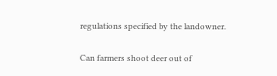regulations specified by the landowner.

Can farmers shoot deer out of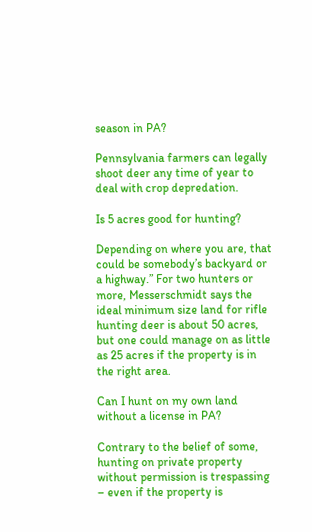season in PA?

Pennsylvania farmers can legally shoot deer any time of year to deal with crop depredation.

Is 5 acres good for hunting?

Depending on where you are, that could be somebody’s backyard or a highway.” For two hunters or more, Messerschmidt says the ideal minimum size land for rifle hunting deer is about 50 acres, but one could manage on as little as 25 acres if the property is in the right area.

Can I hunt on my own land without a license in PA?

Contrary to the belief of some, hunting on private property without permission is trespassing – even if the property is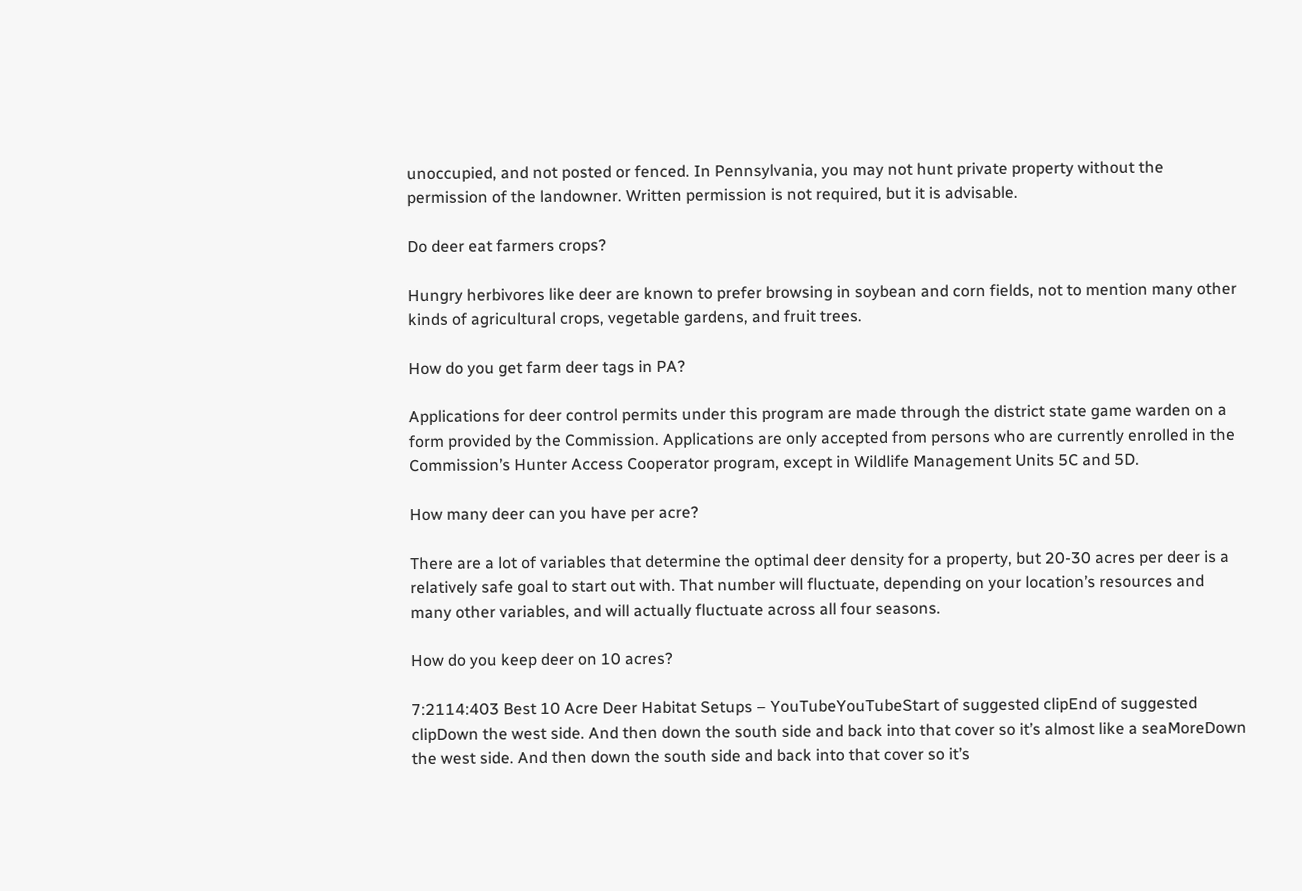unoccupied, and not posted or fenced. In Pennsylvania, you may not hunt private property without the permission of the landowner. Written permission is not required, but it is advisable.

Do deer eat farmers crops?

Hungry herbivores like deer are known to prefer browsing in soybean and corn fields, not to mention many other kinds of agricultural crops, vegetable gardens, and fruit trees.

How do you get farm deer tags in PA?

Applications for deer control permits under this program are made through the district state game warden on a form provided by the Commission. Applications are only accepted from persons who are currently enrolled in the Commission’s Hunter Access Cooperator program, except in Wildlife Management Units 5C and 5D.

How many deer can you have per acre?

There are a lot of variables that determine the optimal deer density for a property, but 20-30 acres per deer is a relatively safe goal to start out with. That number will fluctuate, depending on your location’s resources and many other variables, and will actually fluctuate across all four seasons.

How do you keep deer on 10 acres?

7:2114:403 Best 10 Acre Deer Habitat Setups – YouTubeYouTubeStart of suggested clipEnd of suggested clipDown the west side. And then down the south side and back into that cover so it’s almost like a seaMoreDown the west side. And then down the south side and back into that cover so it’s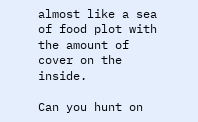almost like a sea of food plot with the amount of cover on the inside.

Can you hunt on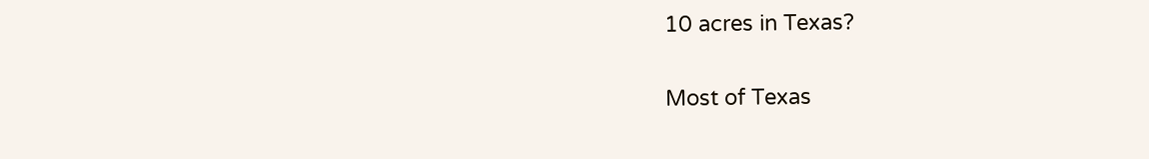10 acres in Texas?

Most of Texas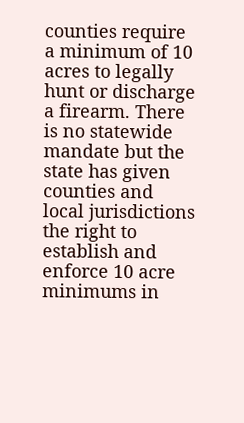counties require a minimum of 10 acres to legally hunt or discharge a firearm. There is no statewide mandate but the state has given counties and local jurisdictions the right to establish and enforce 10 acre minimums in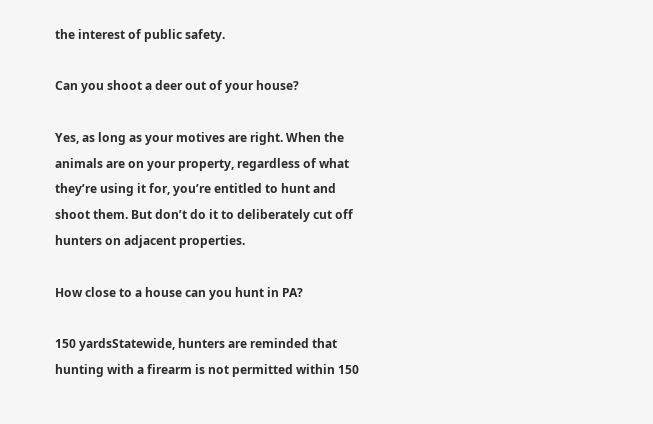the interest of public safety.

Can you shoot a deer out of your house?

Yes, as long as your motives are right. When the animals are on your property, regardless of what they’re using it for, you’re entitled to hunt and shoot them. But don’t do it to deliberately cut off hunters on adjacent properties.

How close to a house can you hunt in PA?

150 yardsStatewide, hunters are reminded that hunting with a firearm is not permitted within 150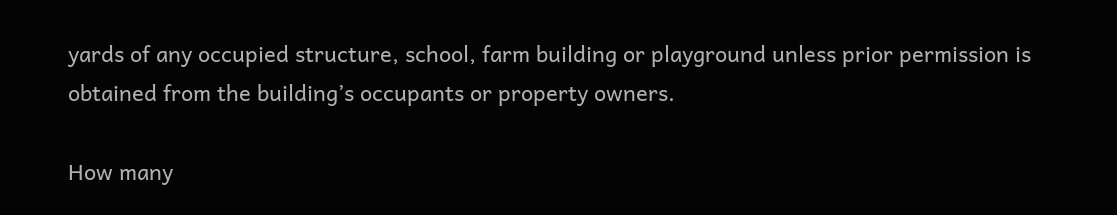yards of any occupied structure, school, farm building or playground unless prior permission is obtained from the building’s occupants or property owners.

How many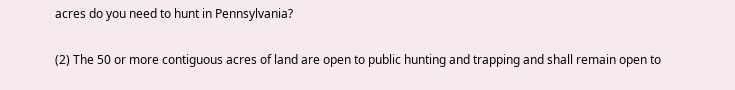acres do you need to hunt in Pennsylvania?

(2) The 50 or more contiguous acres of land are open to public hunting and trapping and shall remain open to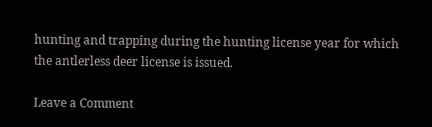hunting and trapping during the hunting license year for which the antlerless deer license is issued.

Leave a Comment